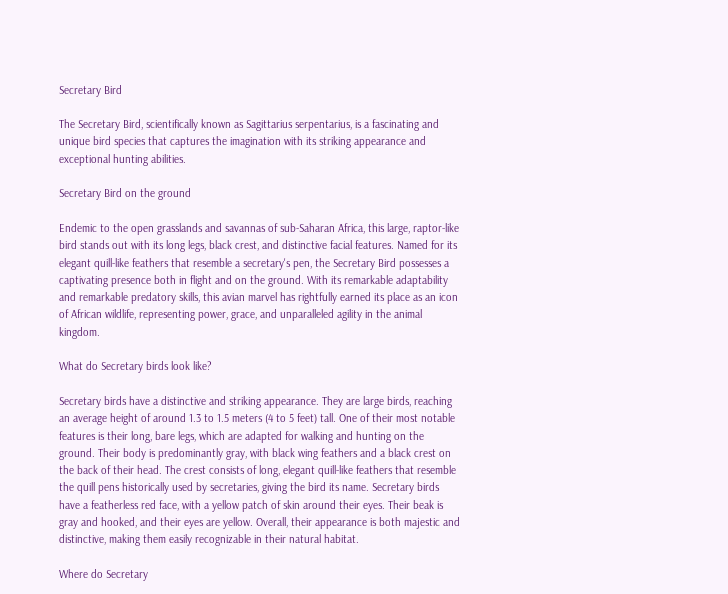Secretary Bird

The Secretary Bird, scientifically known as Sagittarius serpentarius, is a fascinating and unique bird species that captures the imagination with its striking appearance and exceptional hunting abilities.

Secretary Bird on the ground

Endemic to the open grasslands and savannas of sub-Saharan Africa, this large, raptor-like bird stands out with its long legs, black crest, and distinctive facial features. Named for its elegant quill-like feathers that resemble a secretary's pen, the Secretary Bird possesses a captivating presence both in flight and on the ground. With its remarkable adaptability and remarkable predatory skills, this avian marvel has rightfully earned its place as an icon of African wildlife, representing power, grace, and unparalleled agility in the animal kingdom.

What do Secretary birds look like?

Secretary birds have a distinctive and striking appearance. They are large birds, reaching an average height of around 1.3 to 1.5 meters (4 to 5 feet) tall. One of their most notable features is their long, bare legs, which are adapted for walking and hunting on the ground. Their body is predominantly gray, with black wing feathers and a black crest on the back of their head. The crest consists of long, elegant quill-like feathers that resemble the quill pens historically used by secretaries, giving the bird its name. Secretary birds have a featherless red face, with a yellow patch of skin around their eyes. Their beak is gray and hooked, and their eyes are yellow. Overall, their appearance is both majestic and distinctive, making them easily recognizable in their natural habitat.

Where do Secretary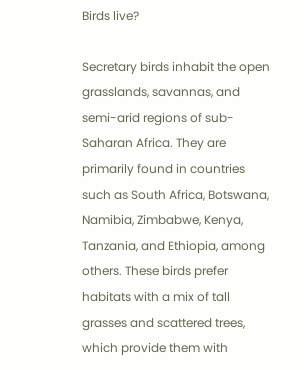Birds live?

Secretary birds inhabit the open grasslands, savannas, and semi-arid regions of sub-Saharan Africa. They are primarily found in countries such as South Africa, Botswana, Namibia, Zimbabwe, Kenya, Tanzania, and Ethiopia, among others. These birds prefer habitats with a mix of tall grasses and scattered trees, which provide them with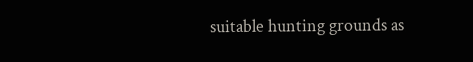suitable hunting grounds as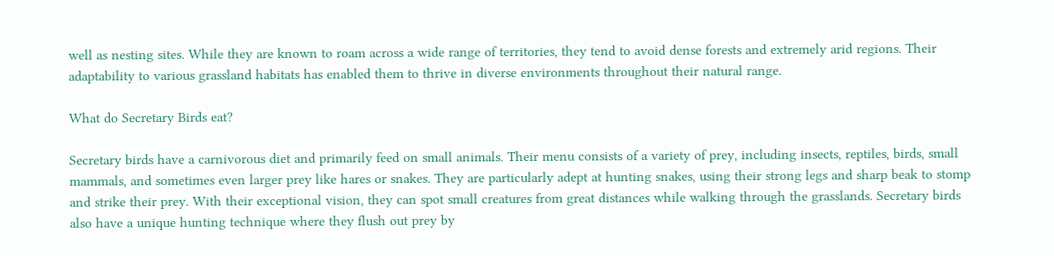well as nesting sites. While they are known to roam across a wide range of territories, they tend to avoid dense forests and extremely arid regions. Their adaptability to various grassland habitats has enabled them to thrive in diverse environments throughout their natural range.

What do Secretary Birds eat?

Secretary birds have a carnivorous diet and primarily feed on small animals. Their menu consists of a variety of prey, including insects, reptiles, birds, small mammals, and sometimes even larger prey like hares or snakes. They are particularly adept at hunting snakes, using their strong legs and sharp beak to stomp and strike their prey. With their exceptional vision, they can spot small creatures from great distances while walking through the grasslands. Secretary birds also have a unique hunting technique where they flush out prey by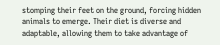stomping their feet on the ground, forcing hidden animals to emerge. Their diet is diverse and adaptable, allowing them to take advantage of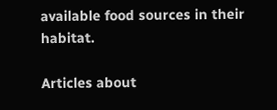available food sources in their habitat.

Articles about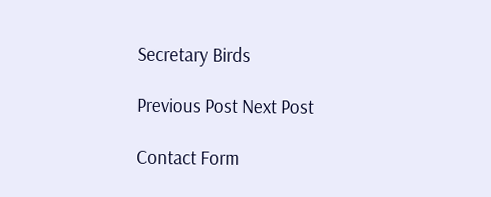Secretary Birds

Previous Post Next Post

Contact Form